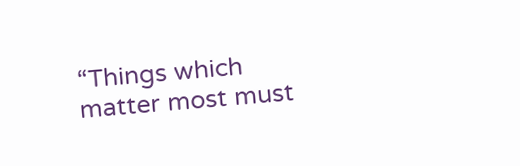“Things which matter most must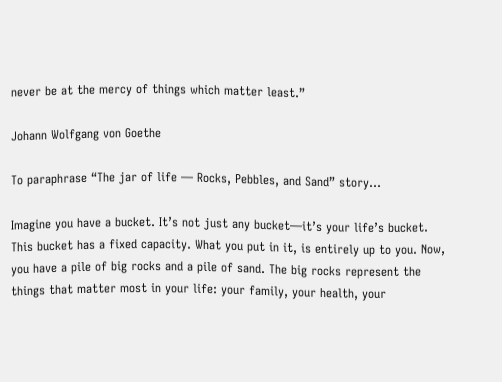never be at the mercy of things which matter least.”

Johann Wolfgang von Goethe

To paraphrase “The jar of life — Rocks, Pebbles, and Sand” story…

Imagine you have a bucket. It’s not just any bucket—it’s your life’s bucket. This bucket has a fixed capacity. What you put in it, is entirely up to you. Now, you have a pile of big rocks and a pile of sand. The big rocks represent the things that matter most in your life: your family, your health, your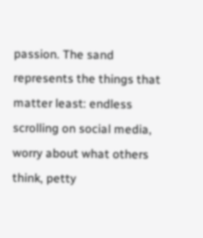passion. The sand represents the things that matter least: endless scrolling on social media, worry about what others think, petty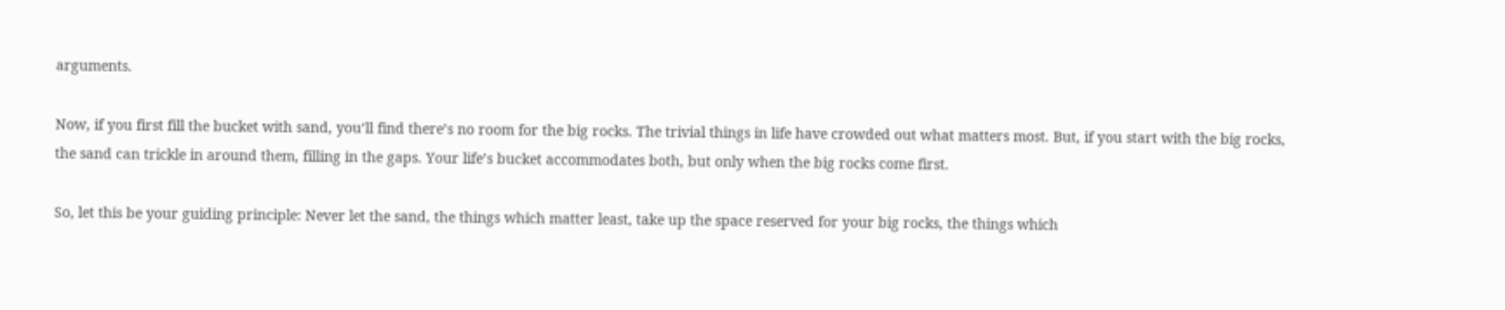arguments.

Now, if you first fill the bucket with sand, you’ll find there’s no room for the big rocks. The trivial things in life have crowded out what matters most. But, if you start with the big rocks, the sand can trickle in around them, filling in the gaps. Your life’s bucket accommodates both, but only when the big rocks come first.

So, let this be your guiding principle: Never let the sand, the things which matter least, take up the space reserved for your big rocks, the things which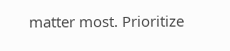matter most. Prioritize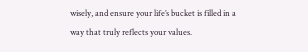wisely, and ensure your life’s bucket is filled in a way that truly reflects your values.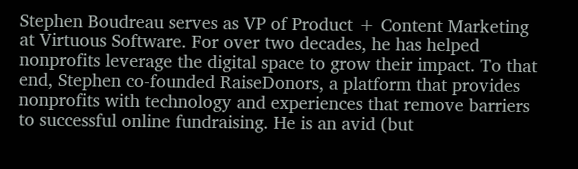Stephen Boudreau serves as VP of Product + Content Marketing at Virtuous Software. For over two decades, he has helped nonprofits leverage the digital space to grow their impact. To that end, Stephen co-founded RaiseDonors, a platform that provides nonprofits with technology and experiences that remove barriers to successful online fundraising. He is an avid (but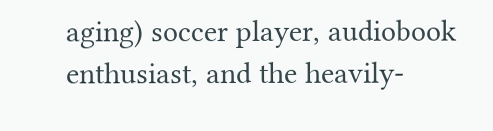aging) soccer player, audiobook enthusiast, and the heavily-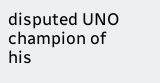disputed UNO champion of his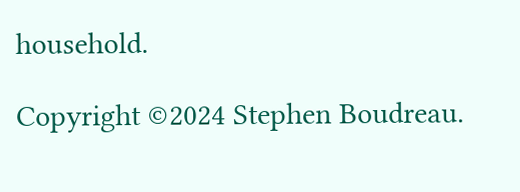household.

Copyright ©2024 Stephen Boudreau.